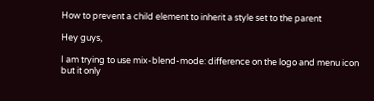How to prevent a child element to inherit a style set to the parent

Hey guys,

I am trying to use mix-blend-mode: difference on the logo and menu icon but it only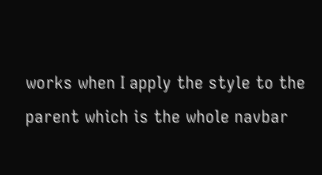works when I apply the style to the parent which is the whole navbar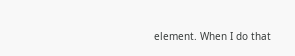element. When I do that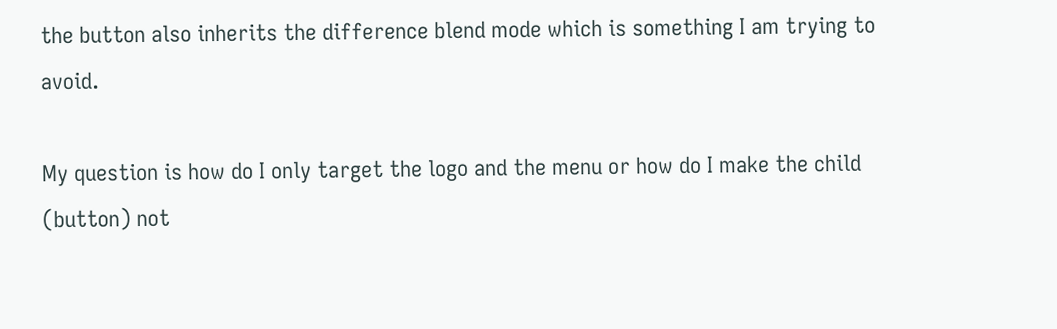the button also inherits the difference blend mode which is something I am trying to avoid.

My question is how do I only target the logo and the menu or how do I make the child (button) not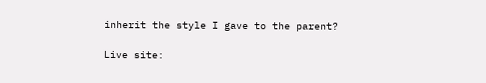inherit the style I gave to the parent?

Live site: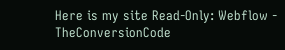Here is my site Read-Only: Webflow - TheConversionCode